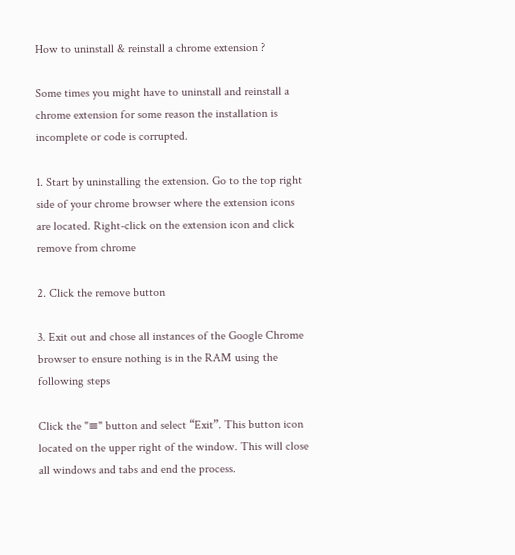How to uninstall & reinstall a chrome extension ?

Some times you might have to uninstall and reinstall a chrome extension for some reason the installation is incomplete or code is corrupted.

1. Start by uninstalling the extension. Go to the top right side of your chrome browser where the extension icons are located. Right-click on the extension icon and click remove from chrome

2. Click the remove button

3. Exit out and chose all instances of the Google Chrome browser to ensure nothing is in the RAM using the following steps

Click the "≡" button and select “Exit”. This button icon located on the upper right of the window. This will close all windows and tabs and end the process.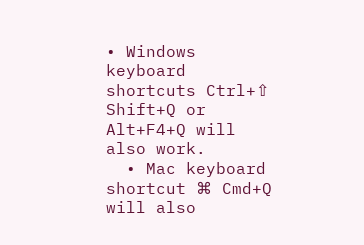• Windows keyboard shortcuts Ctrl+⇧ Shift+Q or Alt+F4+Q will also work.
  • Mac keyboard shortcut ⌘ Cmd+Q will also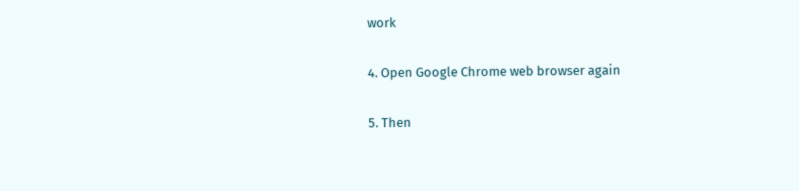work

4. Open Google Chrome web browser again

5. Then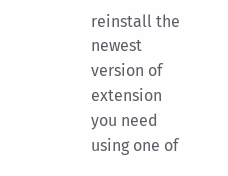reinstall the newest version of extension you need using one of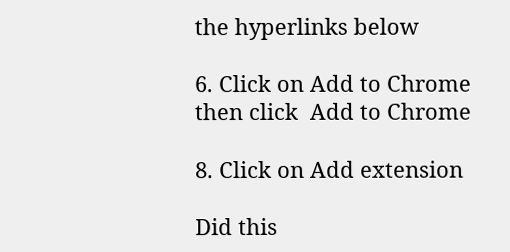the hyperlinks below

6. Click on Add to Chrome then click  Add to Chrome

8. Click on Add extension

Did this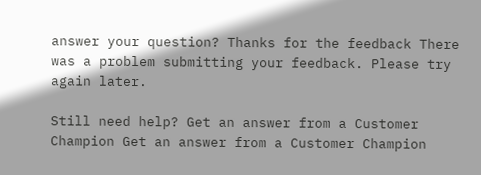answer your question? Thanks for the feedback There was a problem submitting your feedback. Please try again later.

Still need help? Get an answer from a Customer Champion Get an answer from a Customer Champion